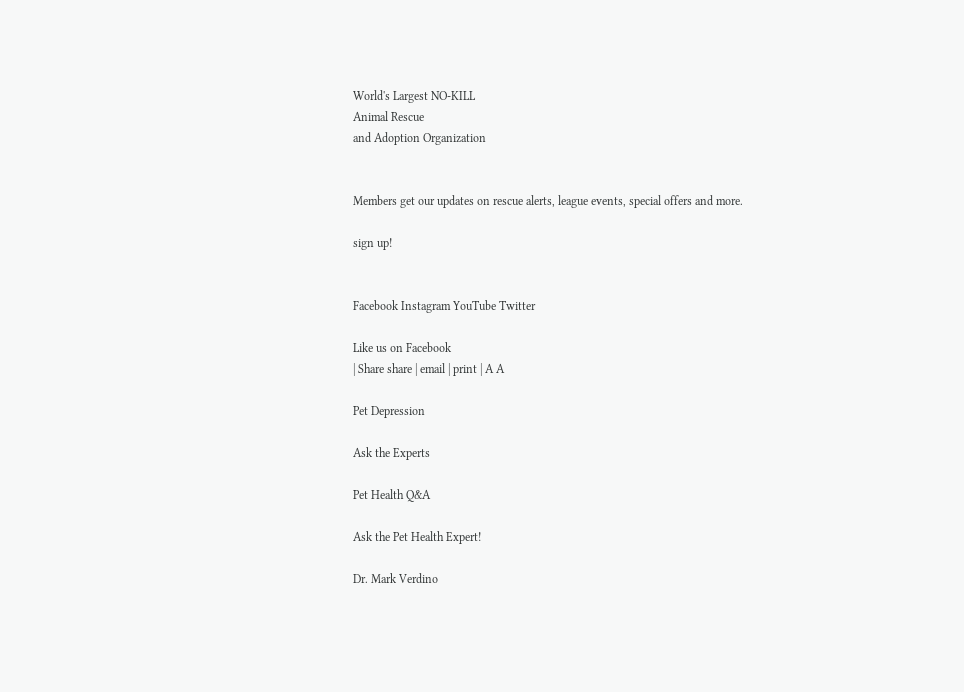World's Largest NO-KILL
Animal Rescue
and Adoption Organization


Members get our updates on rescue alerts, league events, special offers and more.

sign up!


Facebook Instagram YouTube Twitter

Like us on Facebook
| Share share | email | print | A A

Pet Depression

Ask the Experts

Pet Health Q&A

Ask the Pet Health Expert!

Dr. Mark Verdino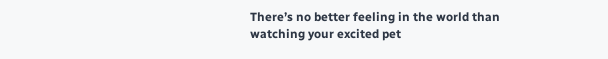There’s no better feeling in the world than watching your excited pet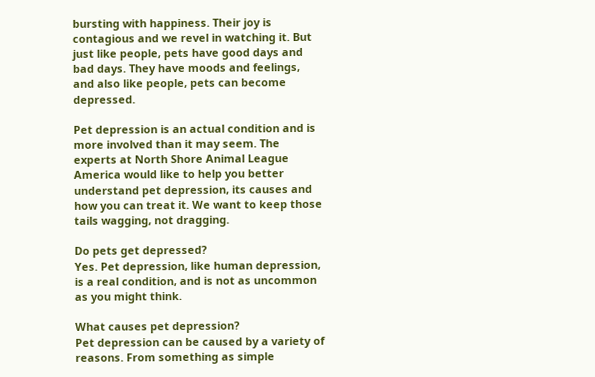bursting with happiness. Their joy is contagious and we revel in watching it. But just like people, pets have good days and bad days. They have moods and feelings, and also like people, pets can become depressed.

Pet depression is an actual condition and is more involved than it may seem. The experts at North Shore Animal League America would like to help you better understand pet depression, its causes and how you can treat it. We want to keep those tails wagging, not dragging.

Do pets get depressed?
Yes. Pet depression, like human depression, is a real condition, and is not as uncommon as you might think.

What causes pet depression?
Pet depression can be caused by a variety of reasons. From something as simple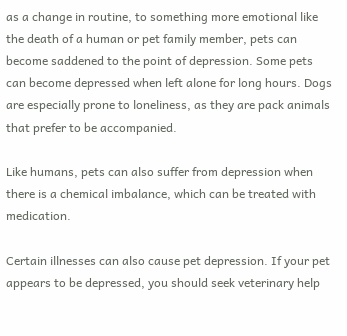as a change in routine, to something more emotional like the death of a human or pet family member, pets can become saddened to the point of depression. Some pets can become depressed when left alone for long hours. Dogs are especially prone to loneliness, as they are pack animals that prefer to be accompanied.

Like humans, pets can also suffer from depression when there is a chemical imbalance, which can be treated with medication.

Certain illnesses can also cause pet depression. If your pet appears to be depressed, you should seek veterinary help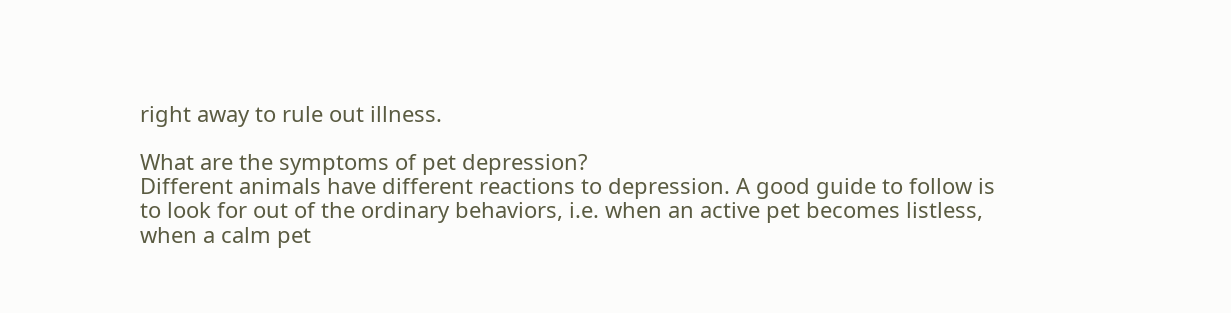right away to rule out illness.

What are the symptoms of pet depression?
Different animals have different reactions to depression. A good guide to follow is to look for out of the ordinary behaviors, i.e. when an active pet becomes listless, when a calm pet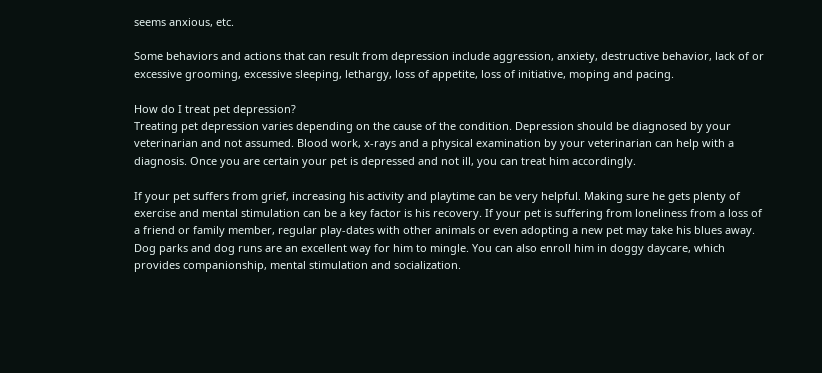seems anxious, etc.

Some behaviors and actions that can result from depression include aggression, anxiety, destructive behavior, lack of or excessive grooming, excessive sleeping, lethargy, loss of appetite, loss of initiative, moping and pacing.

How do I treat pet depression?
Treating pet depression varies depending on the cause of the condition. Depression should be diagnosed by your veterinarian and not assumed. Blood work, x-rays and a physical examination by your veterinarian can help with a diagnosis. Once you are certain your pet is depressed and not ill, you can treat him accordingly.

If your pet suffers from grief, increasing his activity and playtime can be very helpful. Making sure he gets plenty of exercise and mental stimulation can be a key factor is his recovery. If your pet is suffering from loneliness from a loss of a friend or family member, regular play-dates with other animals or even adopting a new pet may take his blues away. Dog parks and dog runs are an excellent way for him to mingle. You can also enroll him in doggy daycare, which provides companionship, mental stimulation and socialization.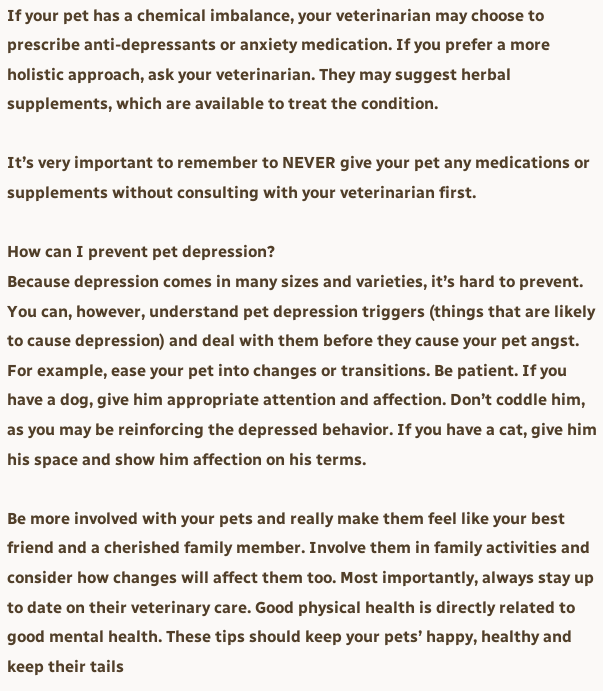If your pet has a chemical imbalance, your veterinarian may choose to prescribe anti-depressants or anxiety medication. If you prefer a more holistic approach, ask your veterinarian. They may suggest herbal supplements, which are available to treat the condition.

It’s very important to remember to NEVER give your pet any medications or supplements without consulting with your veterinarian first.

How can I prevent pet depression?
Because depression comes in many sizes and varieties, it’s hard to prevent. You can, however, understand pet depression triggers (things that are likely to cause depression) and deal with them before they cause your pet angst. For example, ease your pet into changes or transitions. Be patient. If you have a dog, give him appropriate attention and affection. Don’t coddle him, as you may be reinforcing the depressed behavior. If you have a cat, give him his space and show him affection on his terms.

Be more involved with your pets and really make them feel like your best friend and a cherished family member. Involve them in family activities and consider how changes will affect them too. Most importantly, always stay up to date on their veterinary care. Good physical health is directly related to good mental health. These tips should keep your pets’ happy, healthy and keep their tails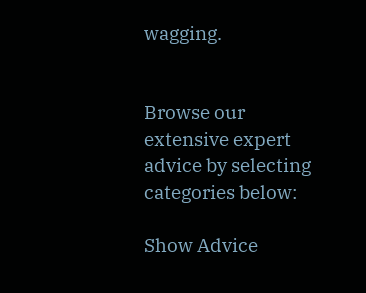wagging.


Browse our extensive expert advice by selecting categories below:

Show Advice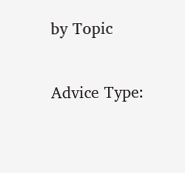by Topic

Advice Type: